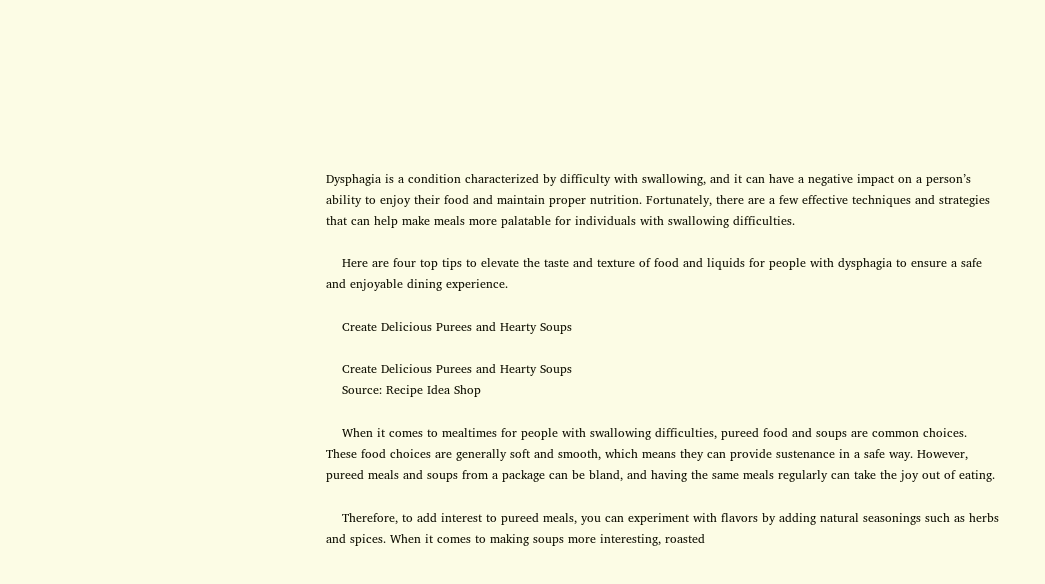Dysphagia is a condition characterized by difficulty with swallowing, and it can have a negative impact on a person’s ability to enjoy their food and maintain proper nutrition. Fortunately, there are a few effective techniques and strategies that can help make meals more palatable for individuals with swallowing difficulties.

    Here are four top tips to elevate the taste and texture of food and liquids for people with dysphagia to ensure a safe and enjoyable dining experience.

    Create Delicious Purees and Hearty Soups

    Create Delicious Purees and Hearty Soups
    Source: Recipe Idea Shop

    When it comes to mealtimes for people with swallowing difficulties, pureed food and soups are common choices. These food choices are generally soft and smooth, which means they can provide sustenance in a safe way. However, pureed meals and soups from a package can be bland, and having the same meals regularly can take the joy out of eating.

    Therefore, to add interest to pureed meals, you can experiment with flavors by adding natural seasonings such as herbs and spices. When it comes to making soups more interesting, roasted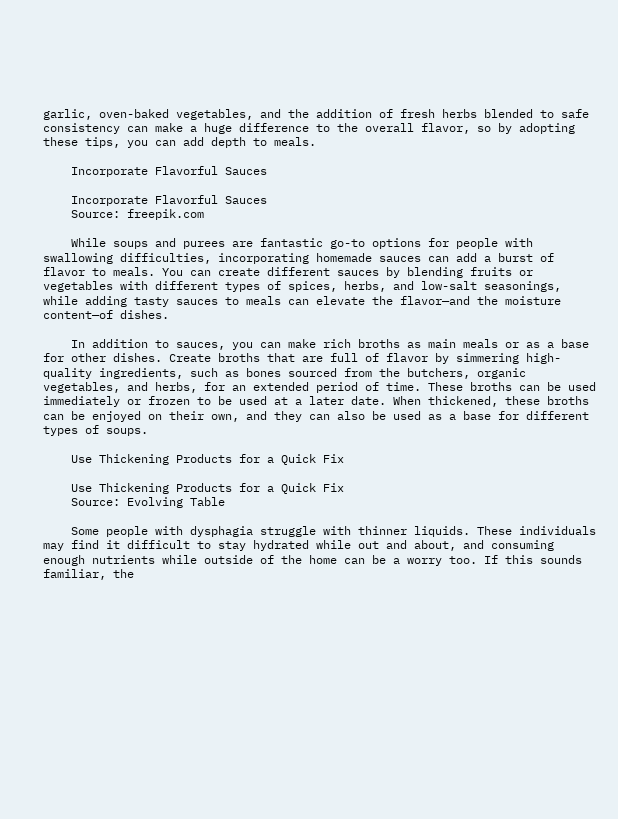garlic, oven-baked vegetables, and the addition of fresh herbs blended to safe consistency can make a huge difference to the overall flavor, so by adopting these tips, you can add depth to meals.

    Incorporate Flavorful Sauces

    Incorporate Flavorful Sauces
    Source: freepik.com

    While soups and purees are fantastic go-to options for people with swallowing difficulties, incorporating homemade sauces can add a burst of flavor to meals. You can create different sauces by blending fruits or vegetables with different types of spices, herbs, and low-salt seasonings, while adding tasty sauces to meals can elevate the flavor—and the moisture content—of dishes.

    In addition to sauces, you can make rich broths as main meals or as a base for other dishes. Create broths that are full of flavor by simmering high-quality ingredients, such as bones sourced from the butchers, organic vegetables, and herbs, for an extended period of time. These broths can be used immediately or frozen to be used at a later date. When thickened, these broths can be enjoyed on their own, and they can also be used as a base for different types of soups.

    Use Thickening Products for a Quick Fix

    Use Thickening Products for a Quick Fix
    Source: Evolving Table

    Some people with dysphagia struggle with thinner liquids. These individuals may find it difficult to stay hydrated while out and about, and consuming enough nutrients while outside of the home can be a worry too. If this sounds familiar, the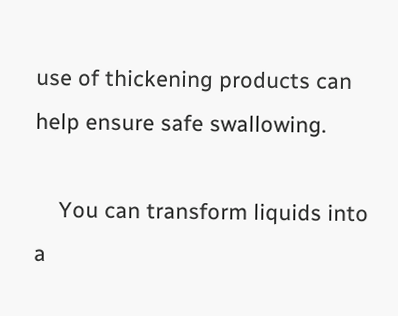use of thickening products can help ensure safe swallowing.

    You can transform liquids into a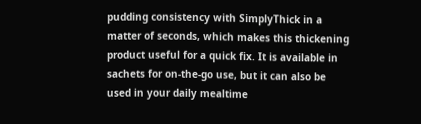pudding consistency with SimplyThick in a matter of seconds, which makes this thickening product useful for a quick fix. It is available in sachets for on-the-go use, but it can also be used in your daily mealtime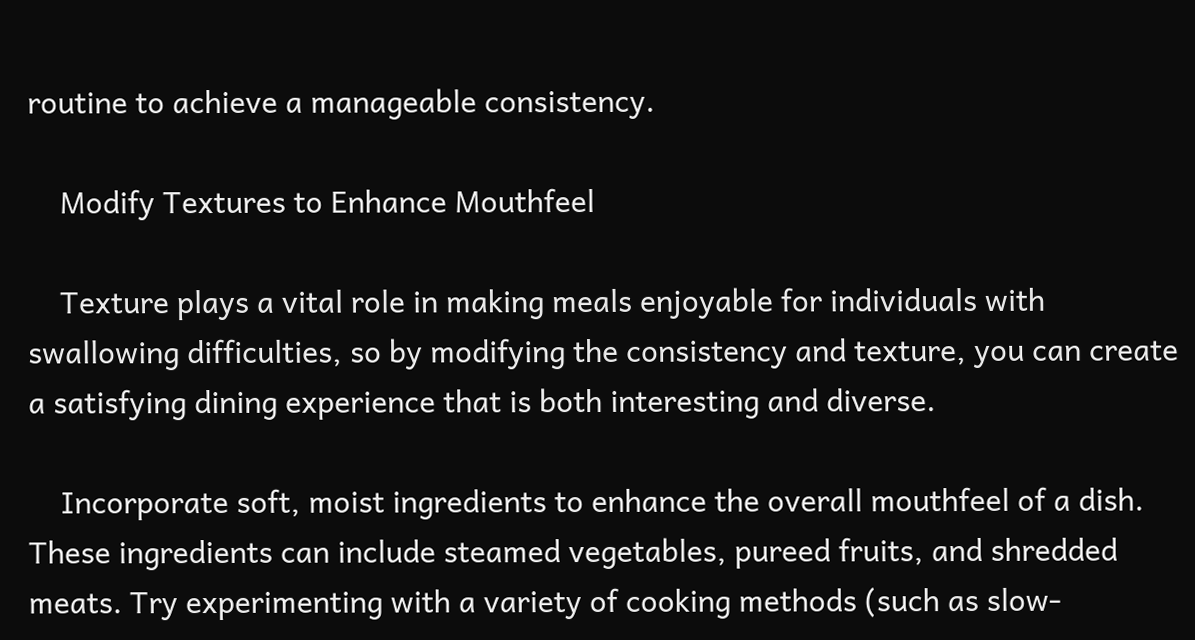routine to achieve a manageable consistency.

    Modify Textures to Enhance Mouthfeel

    Texture plays a vital role in making meals enjoyable for individuals with swallowing difficulties, so by modifying the consistency and texture, you can create a satisfying dining experience that is both interesting and diverse.

    Incorporate soft, moist ingredients to enhance the overall mouthfeel of a dish. These ingredients can include steamed vegetables, pureed fruits, and shredded meats. Try experimenting with a variety of cooking methods (such as slow-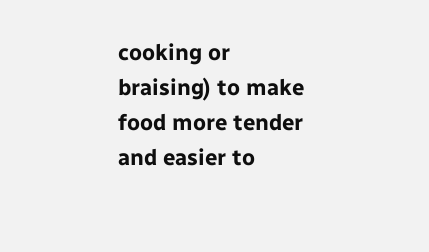cooking or braising) to make food more tender and easier to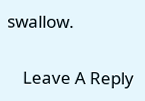swallow.


    Leave A Reply